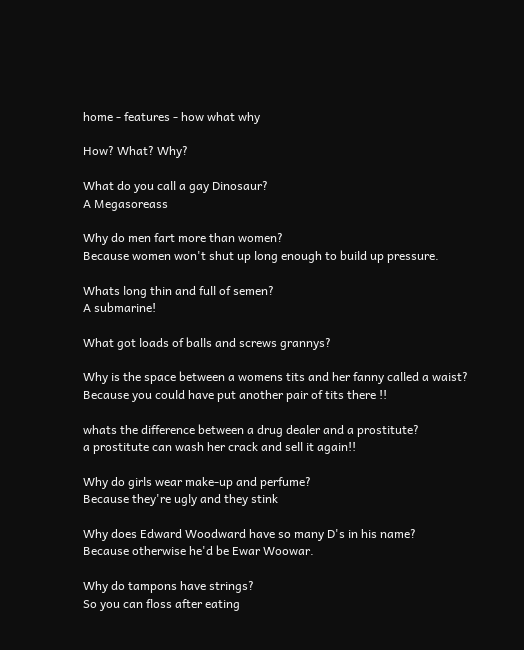home - features - how what why

How? What? Why?

What do you call a gay Dinosaur?
A Megasoreass

Why do men fart more than women?
Because women won't shut up long enough to build up pressure.

Whats long thin and full of semen?
A submarine!

What got loads of balls and screws grannys?

Why is the space between a womens tits and her fanny called a waist?
Because you could have put another pair of tits there !!

whats the difference between a drug dealer and a prostitute?
a prostitute can wash her crack and sell it again!!

Why do girls wear make-up and perfume?
Because they're ugly and they stink

Why does Edward Woodward have so many D's in his name?
Because otherwise he'd be Ewar Woowar.

Why do tampons have strings?
So you can floss after eating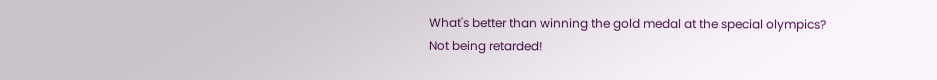What's better than winning the gold medal at the special olympics?
Not being retarded!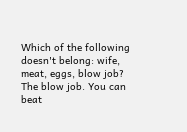Which of the following doesn't belong: wife, meat, eggs, blow job?
The blow job. You can beat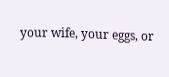your wife, your eggs, or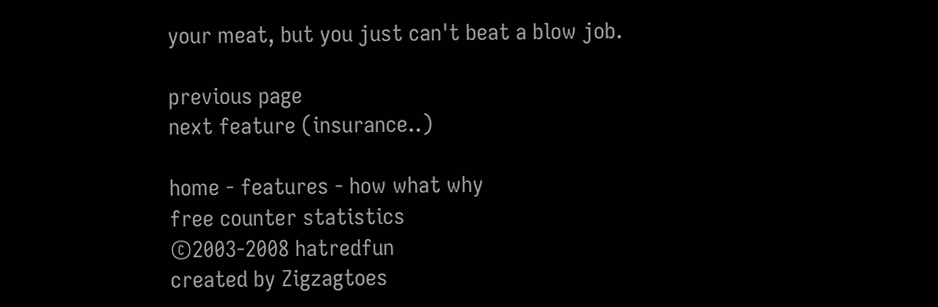your meat, but you just can't beat a blow job.

previous page
next feature (insurance..)

home - features - how what why
free counter statistics
©2003-2008 hatredfun
created by Zigzagtoes